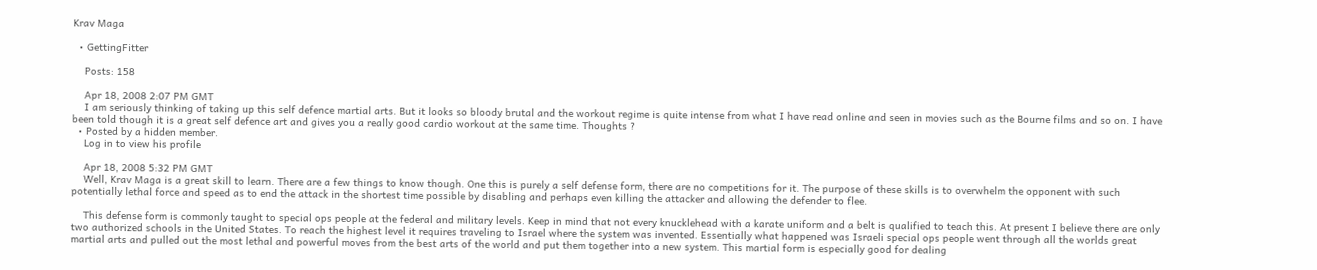Krav Maga

  • GettingFitter

    Posts: 158

    Apr 18, 2008 2:07 PM GMT
    I am seriously thinking of taking up this self defence martial arts. But it looks so bloody brutal and the workout regime is quite intense from what I have read online and seen in movies such as the Bourne films and so on. I have been told though it is a great self defence art and gives you a really good cardio workout at the same time. Thoughts ?
  • Posted by a hidden member.
    Log in to view his profile

    Apr 18, 2008 5:32 PM GMT
    Well, Krav Maga is a great skill to learn. There are a few things to know though. One this is purely a self defense form, there are no competitions for it. The purpose of these skills is to overwhelm the opponent with such potentially lethal force and speed as to end the attack in the shortest time possible by disabling and perhaps even killing the attacker and allowing the defender to flee.

    This defense form is commonly taught to special ops people at the federal and military levels. Keep in mind that not every knucklehead with a karate uniform and a belt is qualified to teach this. At present I believe there are only two authorized schools in the United States. To reach the highest level it requires traveling to Israel where the system was invented. Essentially what happened was Israeli special ops people went through all the worlds great martial arts and pulled out the most lethal and powerful moves from the best arts of the world and put them together into a new system. This martial form is especially good for dealing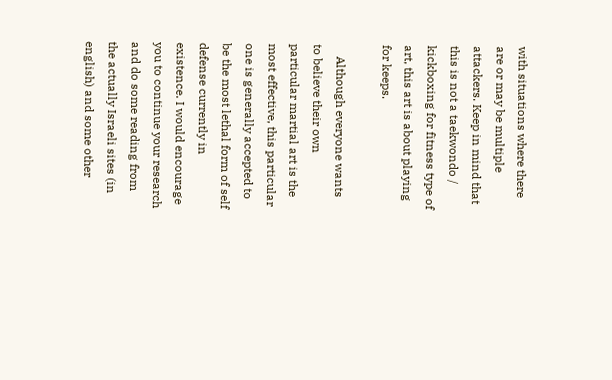with situations where there are or may be multiple attackers. Keep in mind that this is not a taekwondo / kickboxing for fitness type of art, this art is about playing for keeps.

    Although everyone wants to believe their own particular martial art is the most effective, this particular one is generally accepted to be the most lethal form of self defense currently in existence. I would encourage you to continue your research and do some reading from the actually Israeli sites (in english) and some other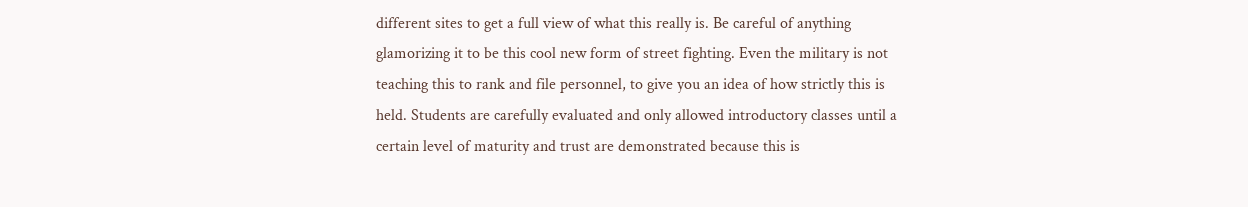different sites to get a full view of what this really is. Be careful of anything glamorizing it to be this cool new form of street fighting. Even the military is not teaching this to rank and file personnel, to give you an idea of how strictly this is held. Students are carefully evaluated and only allowed introductory classes until a certain level of maturity and trust are demonstrated because this is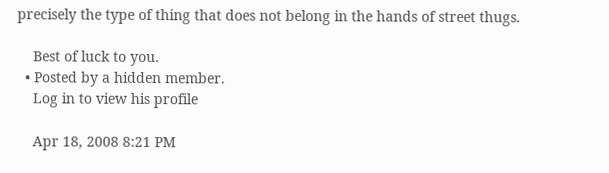precisely the type of thing that does not belong in the hands of street thugs.

    Best of luck to you.
  • Posted by a hidden member.
    Log in to view his profile

    Apr 18, 2008 8:21 PM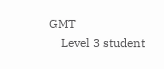GMT
    Level 3 student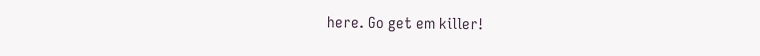here. Go get em killer!